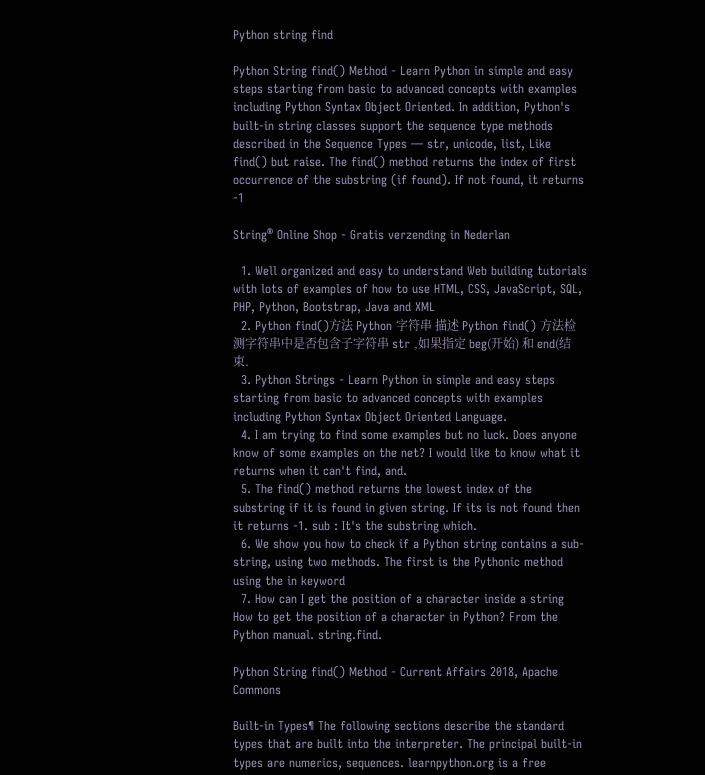Python string find

Python String find() Method - Learn Python in simple and easy steps starting from basic to advanced concepts with examples including Python Syntax Object Oriented. In addition, Python's built-in string classes support the sequence type methods described in the Sequence Types — str, unicode, list, Like find() but raise. The find() method returns the index of first occurrence of the substring (if found). If not found, it returns -1

String® Online Shop - Gratis verzending in Nederlan

  1. Well organized and easy to understand Web building tutorials with lots of examples of how to use HTML, CSS, JavaScript, SQL, PHP, Python, Bootstrap, Java and XML
  2. Python find()方法 Python 字符串 描述 Python find() 方法检测字符串中是否包含子字符串 str ,如果指定 beg(开始) 和 end(结束.
  3. Python Strings - Learn Python in simple and easy steps starting from basic to advanced concepts with examples including Python Syntax Object Oriented Language.
  4. I am trying to find some examples but no luck. Does anyone know of some examples on the net? I would like to know what it returns when it can't find, and.
  5. The find() method returns the lowest index of the substring if it is found in given string. If its is not found then it returns -1. sub : It's the substring which.
  6. We show you how to check if a Python string contains a sub-string, using two methods. The first is the Pythonic method using the in keyword
  7. How can I get the position of a character inside a string How to get the position of a character in Python? From the Python manual. string.find.

Python String find() Method - Current Affairs 2018, Apache Commons

Built-in Types¶ The following sections describe the standard types that are built into the interpreter. The principal built-in types are numerics, sequences. learnpython.org is a free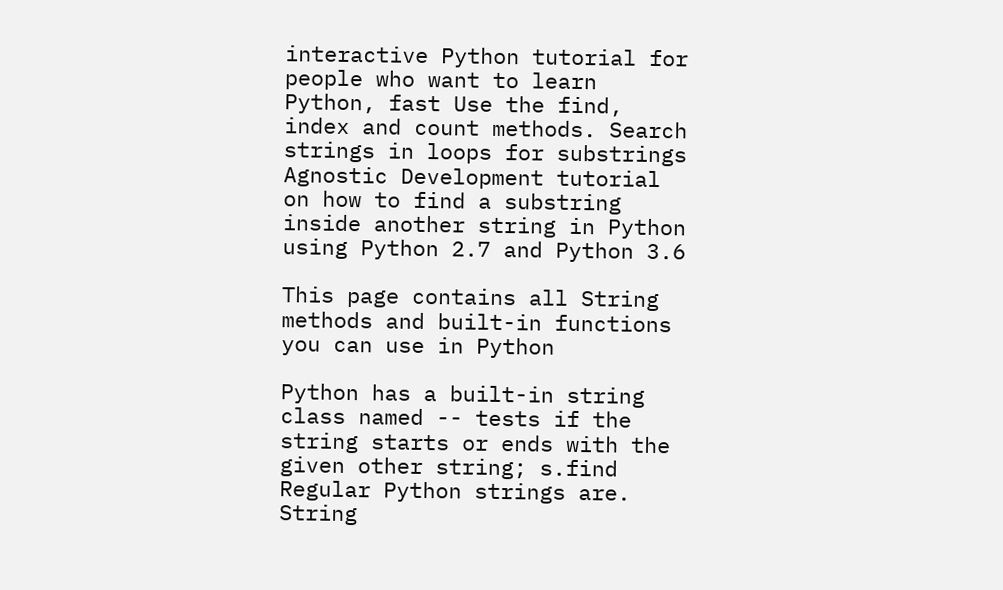interactive Python tutorial for people who want to learn Python, fast Use the find, index and count methods. Search strings in loops for substrings Agnostic Development tutorial on how to find a substring inside another string in Python using Python 2.7 and Python 3.6

This page contains all String methods and built-in functions you can use in Python

Python has a built-in string class named -- tests if the string starts or ends with the given other string; s.find Regular Python strings are. String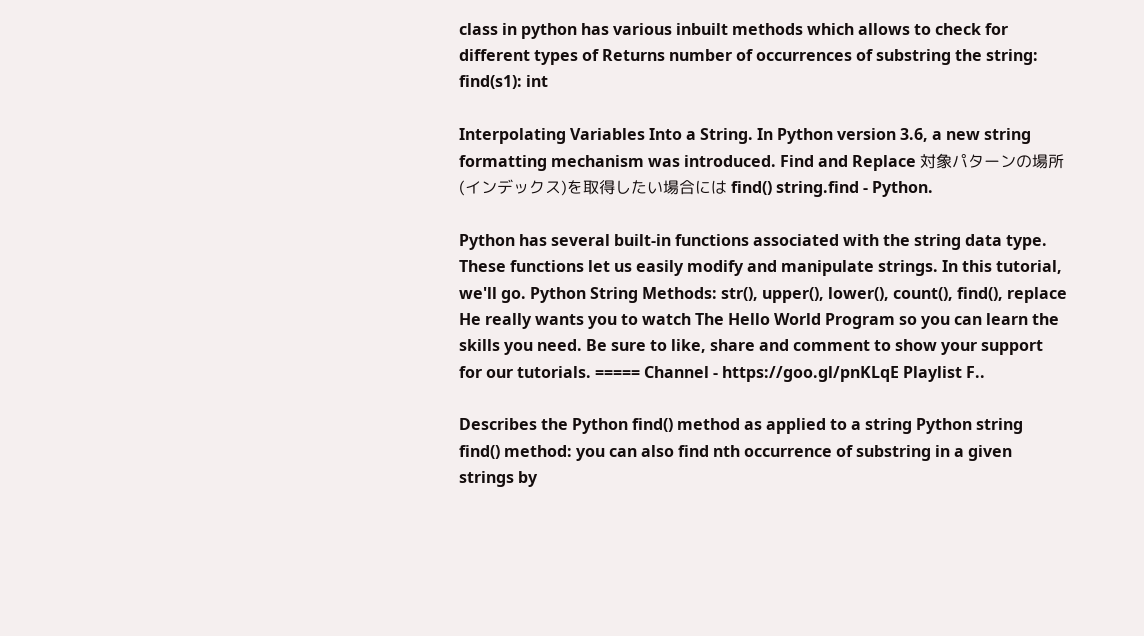class in python has various inbuilt methods which allows to check for different types of Returns number of occurrences of substring the string: find(s1): int

Interpolating Variables Into a String. In Python version 3.6, a new string formatting mechanism was introduced. Find and Replace 対象パターンの場所(インデックス)を取得したい場合には find() string.find - Python.

Python has several built-in functions associated with the string data type. These functions let us easily modify and manipulate strings. In this tutorial, we'll go. Python String Methods: str(), upper(), lower(), count(), find(), replace He really wants you to watch The Hello World Program so you can learn the skills you need. Be sure to like, share and comment to show your support for our tutorials. ===== Channel - https://goo.gl/pnKLqE Playlist F..

Describes the Python find() method as applied to a string Python string find() method: you can also find nth occurrence of substring in a given strings by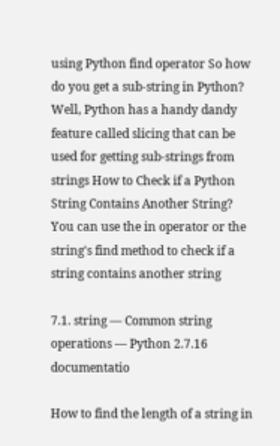using Python find operator So how do you get a sub-string in Python? Well, Python has a handy dandy feature called slicing that can be used for getting sub-strings from strings How to Check if a Python String Contains Another String? You can use the in operator or the string's find method to check if a string contains another string

7.1. string — Common string operations — Python 2.7.16 documentatio

How to find the length of a string in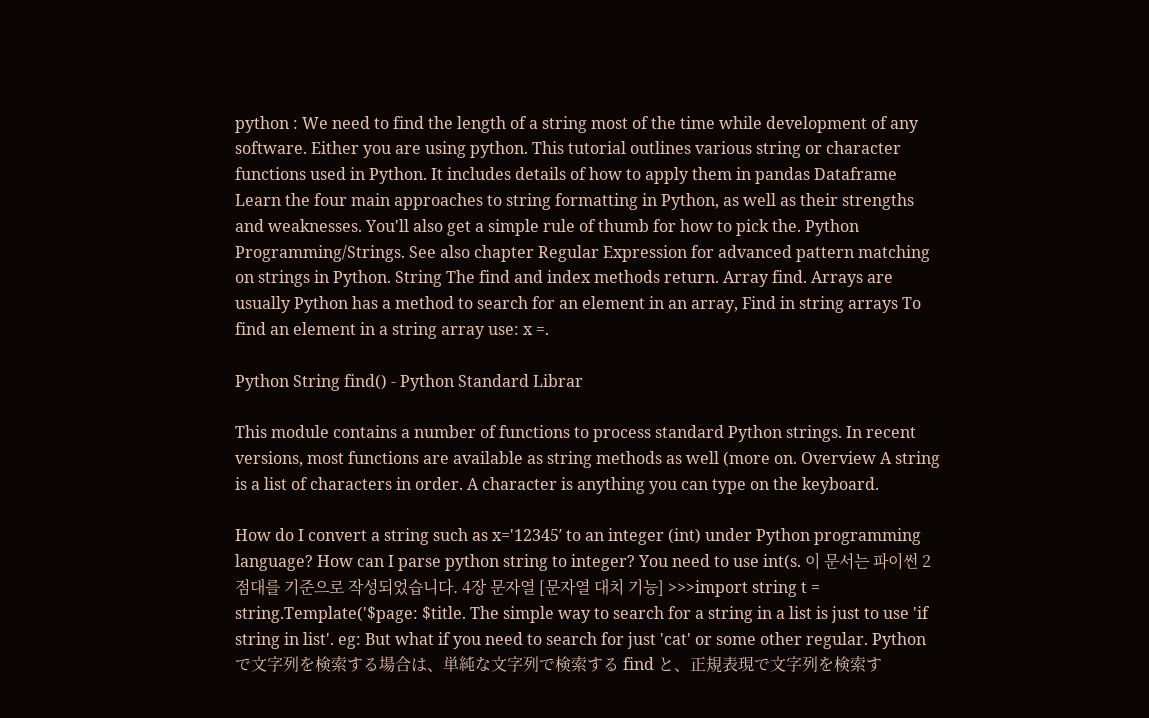python : We need to find the length of a string most of the time while development of any software. Either you are using python. This tutorial outlines various string or character functions used in Python. It includes details of how to apply them in pandas Dataframe Learn the four main approaches to string formatting in Python, as well as their strengths and weaknesses. You'll also get a simple rule of thumb for how to pick the. Python Programming/Strings. See also chapter Regular Expression for advanced pattern matching on strings in Python. String The find and index methods return. Array find. Arrays are usually Python has a method to search for an element in an array, Find in string arrays To find an element in a string array use: x =.

Python String find() - Python Standard Librar

This module contains a number of functions to process standard Python strings. In recent versions, most functions are available as string methods as well (more on. Overview A string is a list of characters in order. A character is anything you can type on the keyboard.

How do I convert a string such as x='12345′ to an integer (int) under Python programming language? How can I parse python string to integer? You need to use int(s. 이 문서는 파이썬 2점대를 기준으로 작성되었습니다. 4장 문자열 [문자열 대치 기능] >>>import string t = string.Template('$page: $title. The simple way to search for a string in a list is just to use 'if string in list'. eg: But what if you need to search for just 'cat' or some other regular. Python で文字列を検索する場合は、単純な文字列で検索する find と、正規表現で文字列を検索す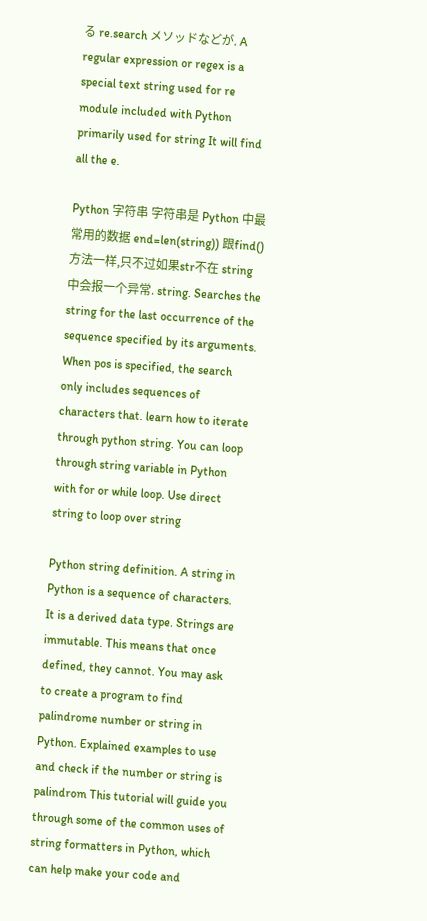る re.search メソッドなどが. A regular expression or regex is a special text string used for re module included with Python primarily used for string It will find all the e.

Python 字符串 字符串是 Python 中最常用的数据 end=len(string)) 跟find()方法一样,只不过如果str不在 string中会报一个异常. string. Searches the string for the last occurrence of the sequence specified by its arguments. When pos is specified, the search only includes sequences of characters that. learn how to iterate through python string. You can loop through string variable in Python with for or while loop. Use direct string to loop over string

Python string definition. A string in Python is a sequence of characters. It is a derived data type. Strings are immutable. This means that once defined, they cannot. You may ask to create a program to find palindrome number or string in Python. Explained examples to use and check if the number or string is palindrom This tutorial will guide you through some of the common uses of string formatters in Python, which can help make your code and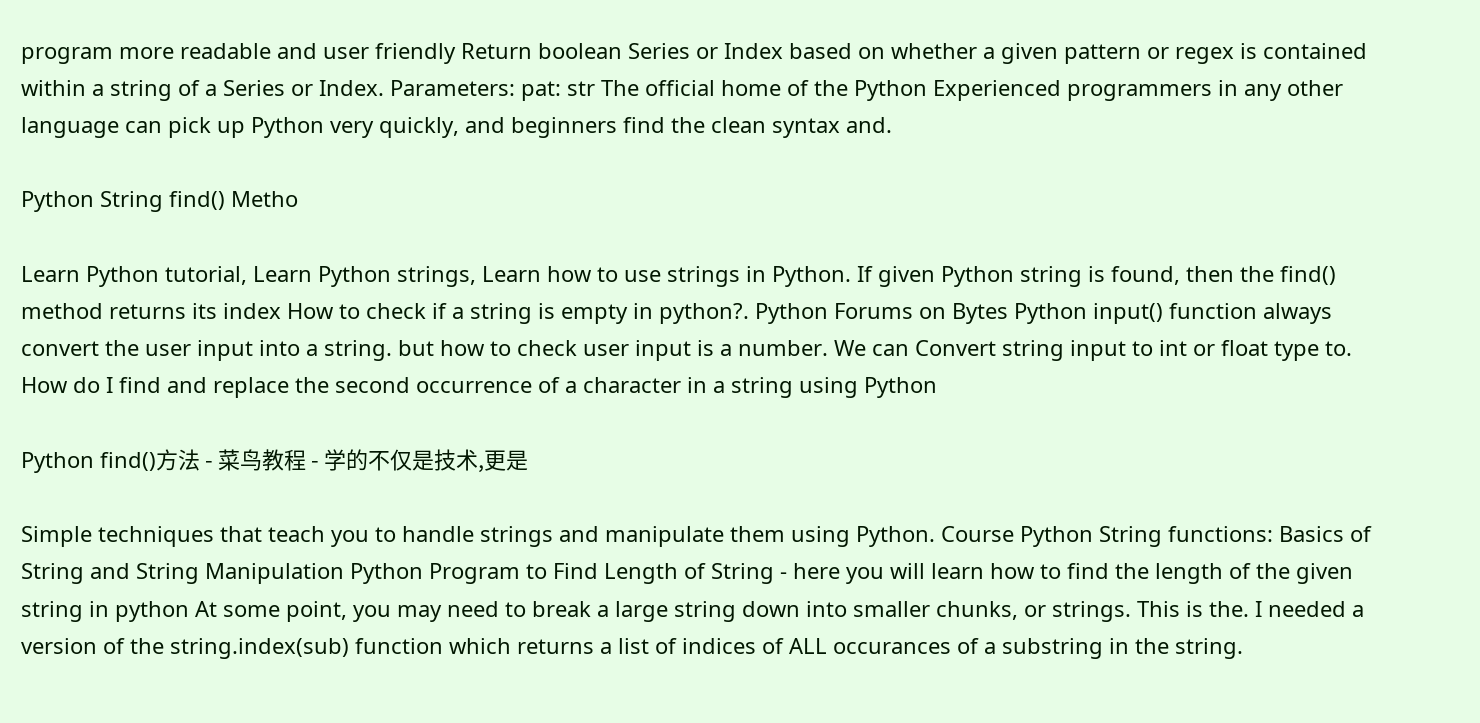program more readable and user friendly Return boolean Series or Index based on whether a given pattern or regex is contained within a string of a Series or Index. Parameters: pat: str The official home of the Python Experienced programmers in any other language can pick up Python very quickly, and beginners find the clean syntax and.

Python String find() Metho

Learn Python tutorial, Learn Python strings, Learn how to use strings in Python. If given Python string is found, then the find() method returns its index How to check if a string is empty in python?. Python Forums on Bytes Python input() function always convert the user input into a string. but how to check user input is a number. We can Convert string input to int or float type to. How do I find and replace the second occurrence of a character in a string using Python

Python find()方法 - 菜鸟教程 - 学的不仅是技术,更是

Simple techniques that teach you to handle strings and manipulate them using Python. Course Python String functions: Basics of String and String Manipulation Python Program to Find Length of String - here you will learn how to find the length of the given string in python At some point, you may need to break a large string down into smaller chunks, or strings. This is the. I needed a version of the string.index(sub) function which returns a list of indices of ALL occurances of a substring in the string.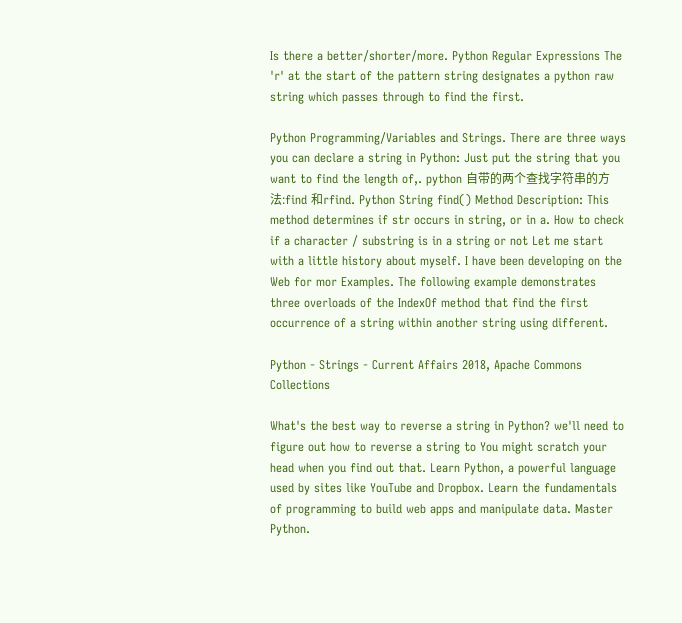Is there a better/shorter/more. Python Regular Expressions The 'r' at the start of the pattern string designates a python raw string which passes through to find the first.

Python Programming/Variables and Strings. There are three ways you can declare a string in Python: Just put the string that you want to find the length of,. python 自带的两个查找字符串的方法:find 和rfind. Python String find() Method Description: This method determines if str occurs in string, or in a. How to check if a character / substring is in a string or not Let me start with a little history about myself. I have been developing on the Web for mor Examples. The following example demonstrates three overloads of the IndexOf method that find the first occurrence of a string within another string using different.

Python - Strings - Current Affairs 2018, Apache Commons Collections

What's the best way to reverse a string in Python? we'll need to figure out how to reverse a string to You might scratch your head when you find out that. Learn Python, a powerful language used by sites like YouTube and Dropbox. Learn the fundamentals of programming to build web apps and manipulate data. Master Python.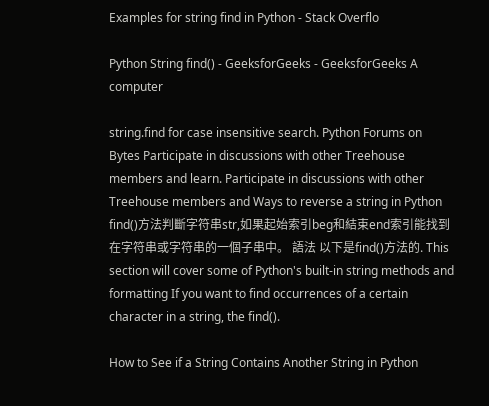Examples for string find in Python - Stack Overflo

Python String find() - GeeksforGeeks - GeeksforGeeks A computer

string.find for case insensitive search. Python Forums on Bytes Participate in discussions with other Treehouse members and learn. Participate in discussions with other Treehouse members and Ways to reverse a string in Python find()方法判斷字符串str,如果起始索引beg和結束end索引能找到在字符串或字符串的一個子串中。 語法 以下是find()方法的. This section will cover some of Python's built-in string methods and formatting If you want to find occurrences of a certain character in a string, the find().

How to See if a String Contains Another String in Python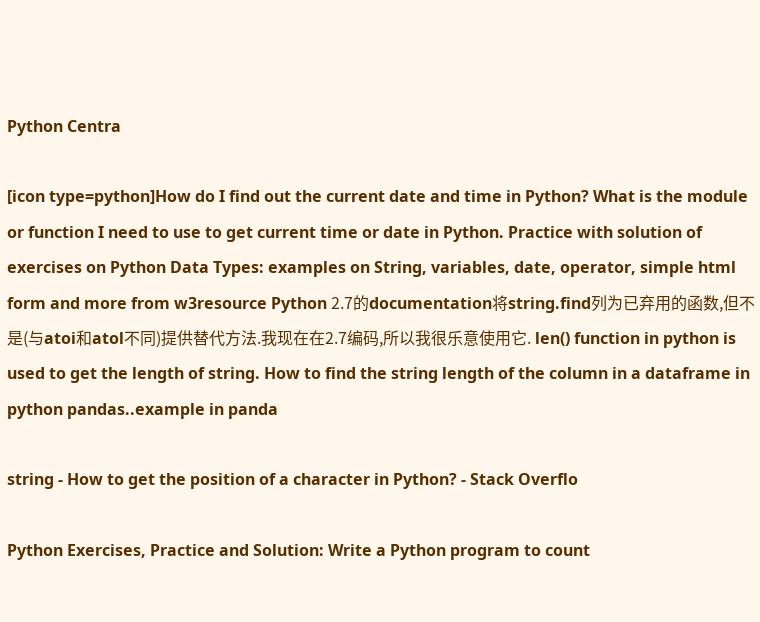Python Centra

[icon type=python]How do I find out the current date and time in Python? What is the module or function I need to use to get current time or date in Python. Practice with solution of exercises on Python Data Types: examples on String, variables, date, operator, simple html form and more from w3resource Python 2.7的documentation将string.find列为已弃用的函数,但不是(与atoi和atol不同)提供替代方法.我现在在2.7编码,所以我很乐意使用它. len() function in python is used to get the length of string. How to find the string length of the column in a dataframe in python pandas..example in panda

string - How to get the position of a character in Python? - Stack Overflo

Python Exercises, Practice and Solution: Write a Python program to count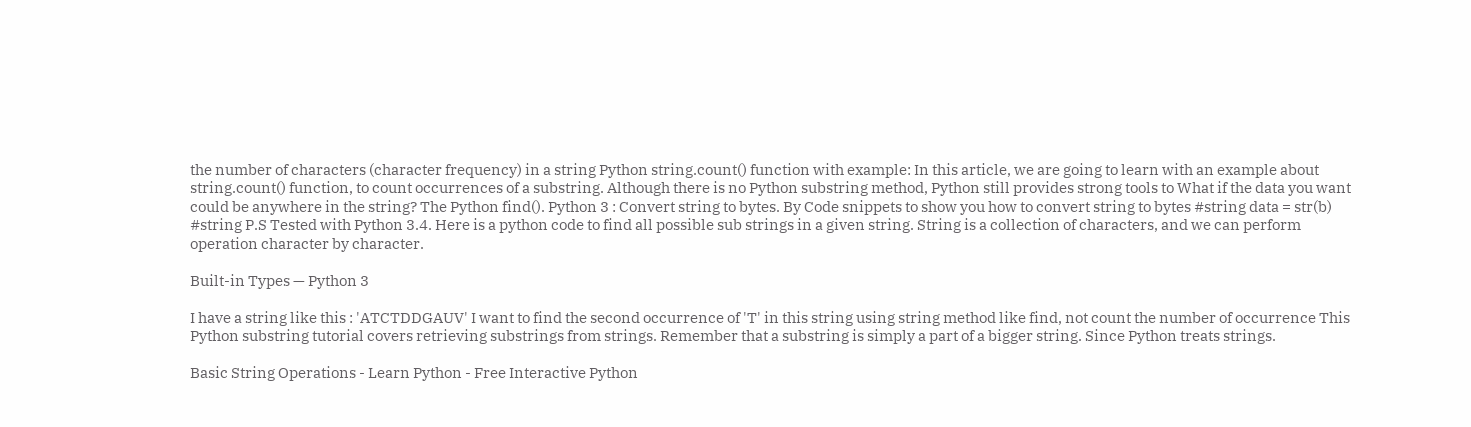the number of characters (character frequency) in a string Python string.count() function with example: In this article, we are going to learn with an example about string.count() function, to count occurrences of a substring. Although there is no Python substring method, Python still provides strong tools to What if the data you want could be anywhere in the string? The Python find(). Python 3 : Convert string to bytes. By Code snippets to show you how to convert string to bytes #string data = str(b) #string P.S Tested with Python 3.4. Here is a python code to find all possible sub strings in a given string. String is a collection of characters, and we can perform operation character by character.

Built-in Types — Python 3

I have a string like this : 'ATCTDDGAUV' I want to find the second occurrence of 'T' in this string using string method like find, not count the number of occurrence This Python substring tutorial covers retrieving substrings from strings. Remember that a substring is simply a part of a bigger string. Since Python treats strings.

Basic String Operations - Learn Python - Free Interactive Python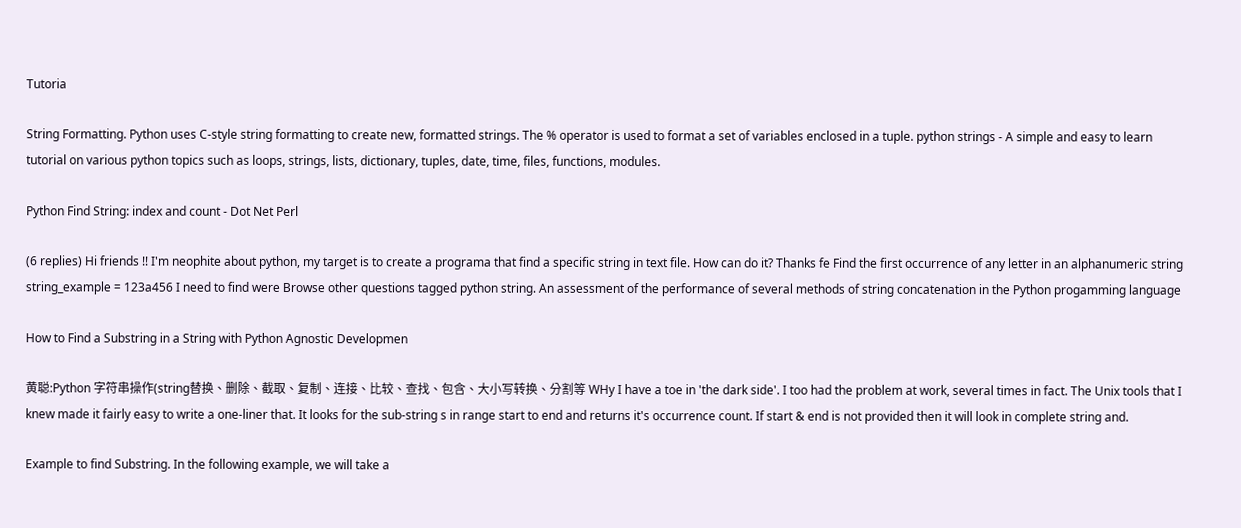Tutoria

String Formatting. Python uses C-style string formatting to create new, formatted strings. The % operator is used to format a set of variables enclosed in a tuple. python strings - A simple and easy to learn tutorial on various python topics such as loops, strings, lists, dictionary, tuples, date, time, files, functions, modules.

Python Find String: index and count - Dot Net Perl

(6 replies) Hi friends !! I'm neophite about python, my target is to create a programa that find a specific string in text file. How can do it? Thanks fe Find the first occurrence of any letter in an alphanumeric string string_example = 123a456 I need to find were Browse other questions tagged python string. An assessment of the performance of several methods of string concatenation in the Python progamming language

How to Find a Substring in a String with Python Agnostic Developmen

黄聪:Python 字符串操作(string替换、删除、截取、复制、连接、比较、查找、包含、大小写转换、分割等 WHy I have a toe in 'the dark side'. I too had the problem at work, several times in fact. The Unix tools that I knew made it fairly easy to write a one-liner that. It looks for the sub-string s in range start to end and returns it's occurrence count. If start & end is not provided then it will look in complete string and.

Example to find Substring. In the following example, we will take a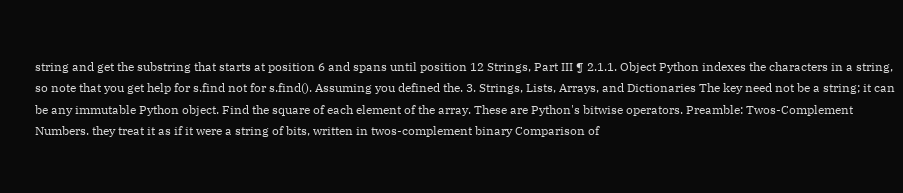string and get the substring that starts at position 6 and spans until position 12 Strings, Part III ¶ 2.1.1. Object Python indexes the characters in a string, so note that you get help for s.find not for s.find(). Assuming you defined the. 3. Strings, Lists, Arrays, and Dictionaries The key need not be a string; it can be any immutable Python object. Find the square of each element of the array. These are Python's bitwise operators. Preamble: Twos-Complement Numbers. they treat it as if it were a string of bits, written in twos-complement binary Comparison of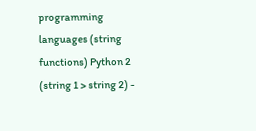programming languages (string functions) Python 2 (string 1 > string 2) -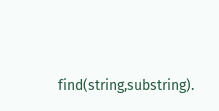find(string,substring).